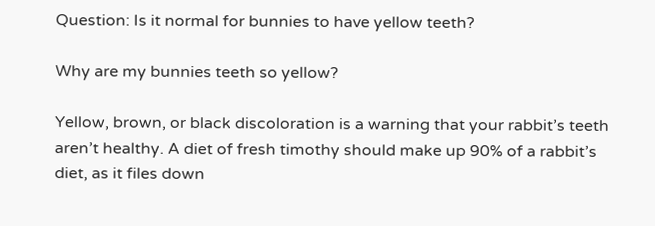Question: Is it normal for bunnies to have yellow teeth?

Why are my bunnies teeth so yellow?

Yellow, brown, or black discoloration is a warning that your rabbit’s teeth aren’t healthy. A diet of fresh timothy should make up 90% of a rabbit’s diet, as it files down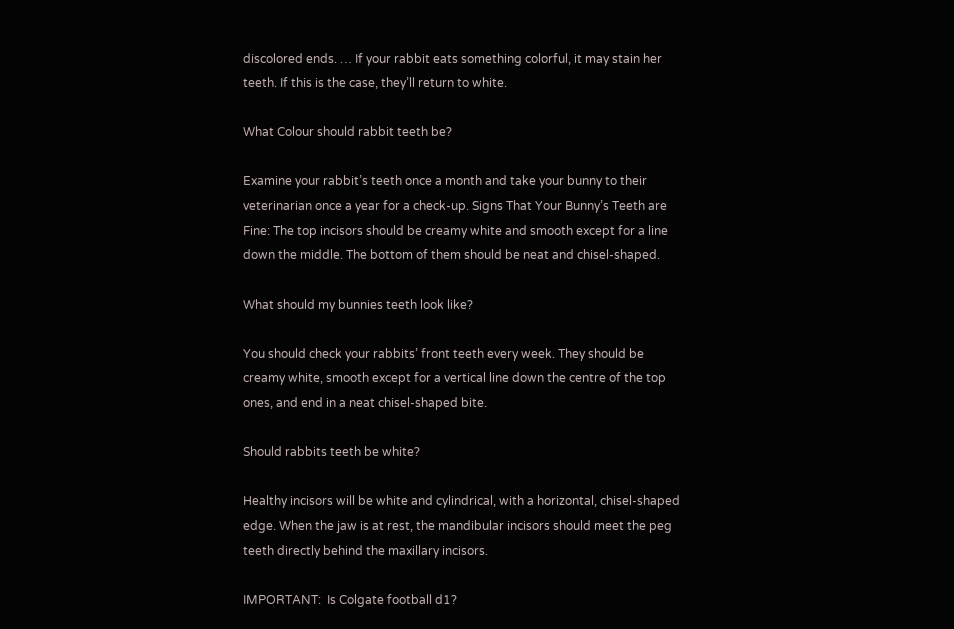discolored ends. … If your rabbit eats something colorful, it may stain her teeth. If this is the case, they’ll return to white.

What Colour should rabbit teeth be?

Examine your rabbit’s teeth once a month and take your bunny to their veterinarian once a year for a check-up. Signs That Your Bunny’s Teeth are Fine: The top incisors should be creamy white and smooth except for a line down the middle. The bottom of them should be neat and chisel-shaped.

What should my bunnies teeth look like?

You should check your rabbits’ front teeth every week. They should be creamy white, smooth except for a vertical line down the centre of the top ones, and end in a neat chisel-shaped bite.

Should rabbits teeth be white?

Healthy incisors will be white and cylindrical, with a horizontal, chisel-shaped edge. When the jaw is at rest, the mandibular incisors should meet the peg teeth directly behind the maxillary incisors.

IMPORTANT:  Is Colgate football d1?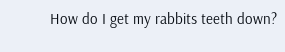How do I get my rabbits teeth down?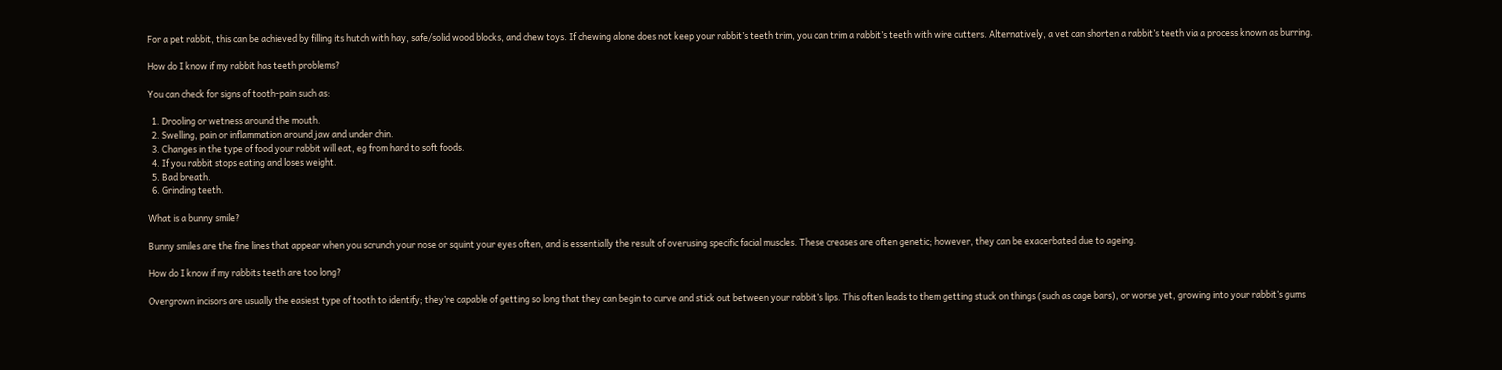For a pet rabbit, this can be achieved by filling its hutch with hay, safe/solid wood blocks, and chew toys. If chewing alone does not keep your rabbit’s teeth trim, you can trim a rabbit’s teeth with wire cutters. Alternatively, a vet can shorten a rabbit’s teeth via a process known as burring.

How do I know if my rabbit has teeth problems?

You can check for signs of tooth-pain such as:

  1. Drooling or wetness around the mouth.
  2. Swelling, pain or inflammation around jaw and under chin.
  3. Changes in the type of food your rabbit will eat, eg from hard to soft foods.
  4. If you rabbit stops eating and loses weight.
  5. Bad breath.
  6. Grinding teeth.

What is a bunny smile?

Bunny smiles are the fine lines that appear when you scrunch your nose or squint your eyes often, and is essentially the result of overusing specific facial muscles. These creases are often genetic; however, they can be exacerbated due to ageing.

How do I know if my rabbits teeth are too long?

Overgrown incisors are usually the easiest type of tooth to identify; they’re capable of getting so long that they can begin to curve and stick out between your rabbit’s lips. This often leads to them getting stuck on things (such as cage bars), or worse yet, growing into your rabbit’s gums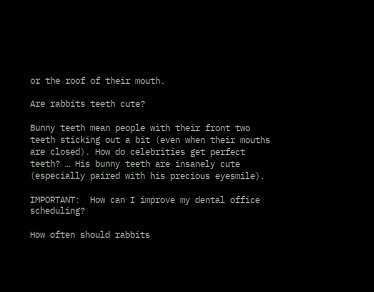or the roof of their mouth.

Are rabbits teeth cute?

Bunny teeth mean people with their front two teeth sticking out a bit (even when their mouths are closed). How do celebrities get perfect teeth? … His bunny teeth are insanely cute (especially paired with his precious eyesmile).

IMPORTANT:  How can I improve my dental office scheduling?

How often should rabbits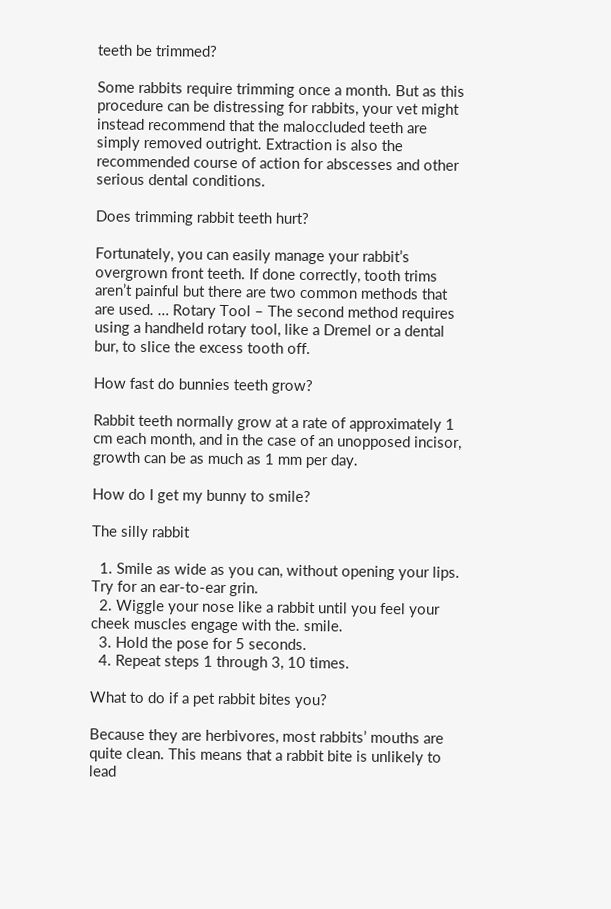teeth be trimmed?

Some rabbits require trimming once a month. But as this procedure can be distressing for rabbits, your vet might instead recommend that the maloccluded teeth are simply removed outright. Extraction is also the recommended course of action for abscesses and other serious dental conditions.

Does trimming rabbit teeth hurt?

Fortunately, you can easily manage your rabbit’s overgrown front teeth. If done correctly, tooth trims aren’t painful but there are two common methods that are used. … Rotary Tool – The second method requires using a handheld rotary tool, like a Dremel or a dental bur, to slice the excess tooth off.

How fast do bunnies teeth grow?

Rabbit teeth normally grow at a rate of approximately 1 cm each month, and in the case of an unopposed incisor, growth can be as much as 1 mm per day.

How do I get my bunny to smile?

The silly rabbit

  1. Smile as wide as you can, without opening your lips. Try for an ear-to-ear grin.
  2. Wiggle your nose like a rabbit until you feel your cheek muscles engage with the. smile.
  3. Hold the pose for 5 seconds.
  4. Repeat steps 1 through 3, 10 times.

What to do if a pet rabbit bites you?

Because they are herbivores, most rabbits’ mouths are quite clean. This means that a rabbit bite is unlikely to lead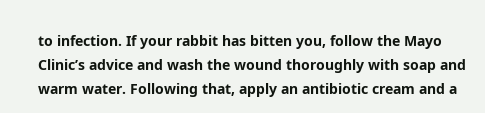to infection. If your rabbit has bitten you, follow the Mayo Clinic’s advice and wash the wound thoroughly with soap and warm water. Following that, apply an antibiotic cream and a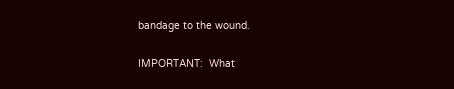bandage to the wound.

IMPORTANT:  What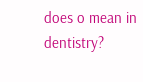does o mean in dentistry?